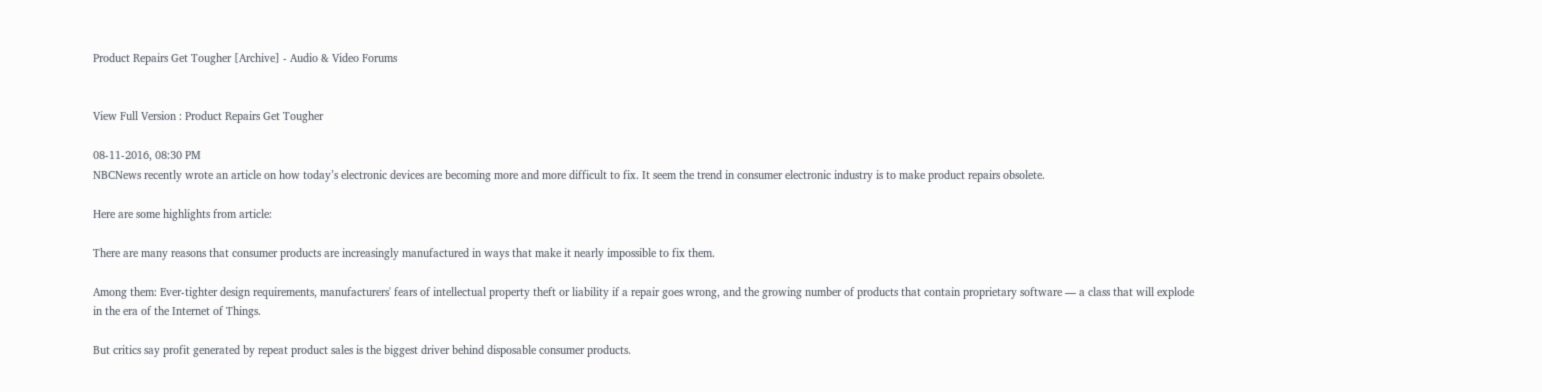Product Repairs Get Tougher [Archive] - Audio & Video Forums


View Full Version : Product Repairs Get Tougher

08-11-2016, 08:30 PM
NBCNews recently wrote an article on how today’s electronic devices are becoming more and more difficult to fix. It seem the trend in consumer electronic industry is to make product repairs obsolete.

Here are some highlights from article:

There are many reasons that consumer products are increasingly manufactured in ways that make it nearly impossible to fix them.

Among them: Ever-tighter design requirements, manufacturers' fears of intellectual property theft or liability if a repair goes wrong, and the growing number of products that contain proprietary software — a class that will explode in the era of the Internet of Things.

But critics say profit generated by repeat product sales is the biggest driver behind disposable consumer products.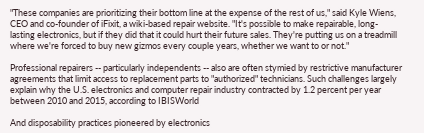"These companies are prioritizing their bottom line at the expense of the rest of us," said Kyle Wiens, CEO and co-founder of iFixit, a wiki-based repair website. "It's possible to make repairable, long-lasting electronics, but if they did that it could hurt their future sales. They're putting us on a treadmill where we're forced to buy new gizmos every couple years, whether we want to or not."

Professional repairers -- particularly independents -- also are often stymied by restrictive manufacturer agreements that limit access to replacement parts to "authorized" technicians. Such challenges largely explain why the U.S. electronics and computer repair industry contracted by 1.2 percent per year between 2010 and 2015, according to IBISWorld

And disposability practices pioneered by electronics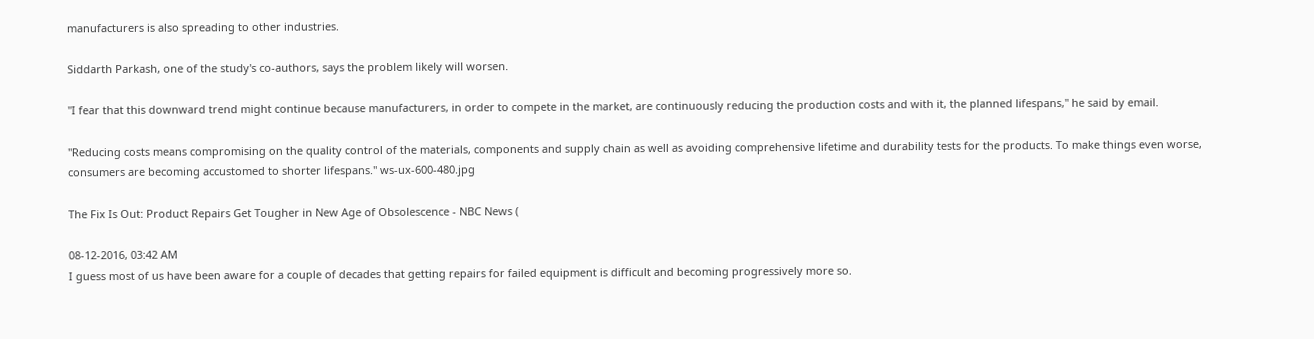manufacturers is also spreading to other industries.

Siddarth Parkash, one of the study's co-authors, says the problem likely will worsen.

"I fear that this downward trend might continue because manufacturers, in order to compete in the market, are continuously reducing the production costs and with it, the planned lifespans," he said by email.

"Reducing costs means compromising on the quality control of the materials, components and supply chain as well as avoiding comprehensive lifetime and durability tests for the products. To make things even worse, consumers are becoming accustomed to shorter lifespans." ws-ux-600-480.jpg

The Fix Is Out: Product Repairs Get Tougher in New Age of Obsolescence - NBC News (

08-12-2016, 03:42 AM
I guess most of us have been aware for a couple of decades that getting repairs for failed equipment is difficult and becoming progressively more so.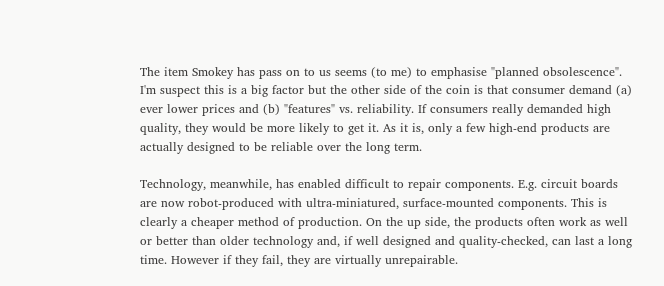The item Smokey has pass on to us seems (to me) to emphasise "planned obsolescence". I'm suspect this is a big factor but the other side of the coin is that consumer demand (a) ever lower prices and (b) "features" vs. reliability. If consumers really demanded high quality, they would be more likely to get it. As it is, only a few high-end products are actually designed to be reliable over the long term.

Technology, meanwhile, has enabled difficult to repair components. E.g. circuit boards are now robot-produced with ultra-miniatured, surface-mounted components. This is clearly a cheaper method of production. On the up side, the products often work as well or better than older technology and, if well designed and quality-checked, can last a long time. However if they fail, they are virtually unrepairable.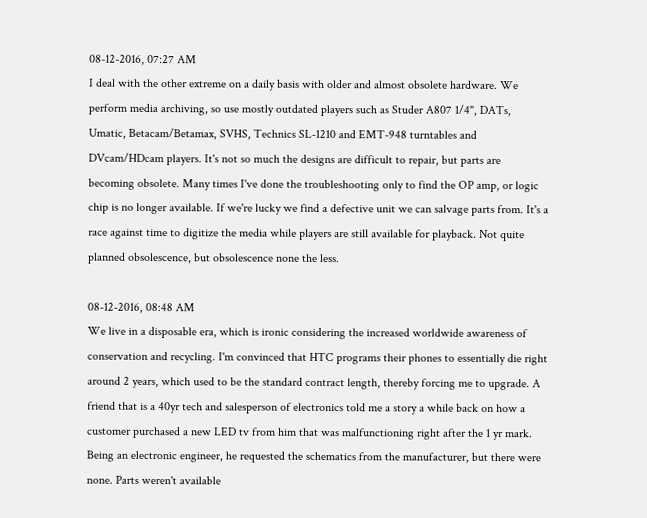08-12-2016, 07:27 AM
I deal with the other extreme on a daily basis with older and almost obsolete hardware. We perform media archiving, so use mostly outdated players such as Studer A807 1/4", DATs, Umatic, Betacam/Betamax, SVHS, Technics SL-1210 and EMT-948 turntables and DVcam/HDcam players. It's not so much the designs are difficult to repair, but parts are becoming obsolete. Many times I've done the troubleshooting only to find the OP amp, or logic chip is no longer available. If we're lucky we find a defective unit we can salvage parts from. It's a race against time to digitize the media while players are still available for playback. Not quite planned obsolescence, but obsolescence none the less.

08-12-2016, 08:48 AM
We live in a disposable era, which is ironic considering the increased worldwide awareness of conservation and recycling. I'm convinced that HTC programs their phones to essentially die right around 2 years, which used to be the standard contract length, thereby forcing me to upgrade. A friend that is a 40yr tech and salesperson of electronics told me a story a while back on how a customer purchased a new LED tv from him that was malfunctioning right after the 1 yr mark. Being an electronic engineer, he requested the schematics from the manufacturer, but there were none. Parts weren't available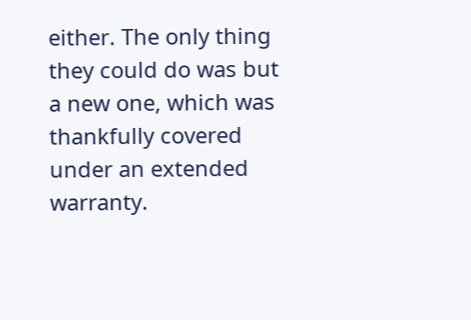either. The only thing they could do was but a new one, which was thankfully covered under an extended warranty.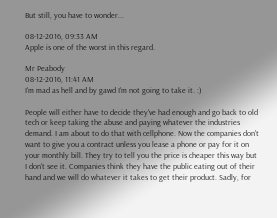But still, you have to wonder...

08-12-2016, 09:33 AM
Apple is one of the worst in this regard.

Mr Peabody
08-12-2016, 11:41 AM
I'm mad as hell and by gawd I'm not going to take it. :)

People will either have to decide they've had enough and go back to old tech or keep taking the abuse and paying whatever the industries demand. I am about to do that with cellphone. Now the companies don't want to give you a contract unless you lease a phone or pay for it on your monthly bill. They try to tell you the price is cheaper this way but I don't see it. Companies think they have the public eating out of their hand and we will do whatever it takes to get their product. Sadly, for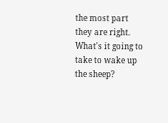the most part they are right. What's it going to take to wake up the sheep?